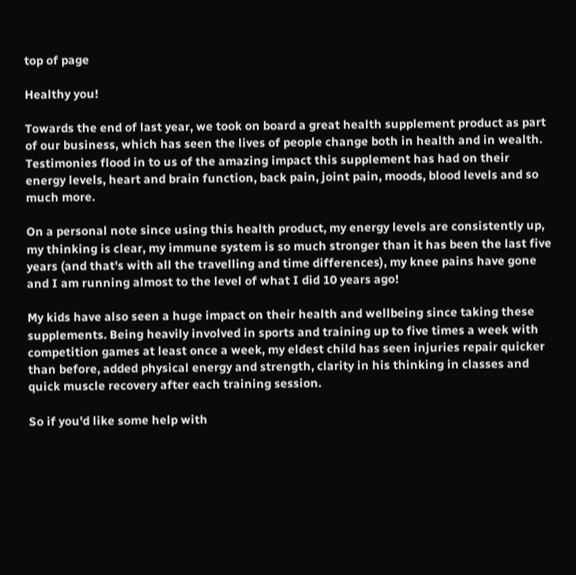top of page

Healthy you!

Towards the end of last year, we took on board a great health supplement product as part of our business, which has seen the lives of people change both in health and in wealth. Testimonies flood in to us of the amazing impact this supplement has had on their energy levels, heart and brain function, back pain, joint pain, moods, blood levels and so much more.

On a personal note since using this health product, my energy levels are consistently up, my thinking is clear, my immune system is so much stronger than it has been the last five years (and that's with all the travelling and time differences), my knee pains have gone and I am running almost to the level of what I did 10 years ago!

My kids have also seen a huge impact on their health and wellbeing since taking these supplements. Being heavily involved in sports and training up to five times a week with competition games at least once a week, my eldest child has seen injuries repair quicker than before, added physical energy and strength, clarity in his thinking in classes and quick muscle recovery after each training session.

So if you'd like some help with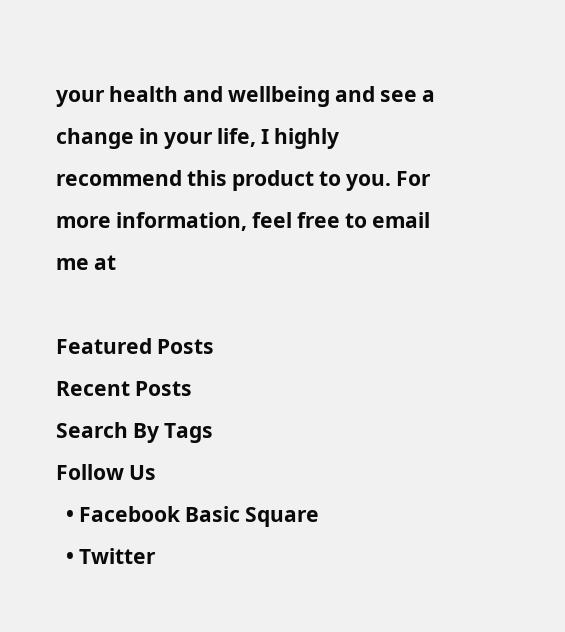your health and wellbeing and see a change in your life, I highly recommend this product to you. For more information, feel free to email me at

Featured Posts
Recent Posts
Search By Tags
Follow Us
  • Facebook Basic Square
  • Twitter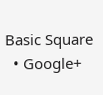Basic Square
  • Google+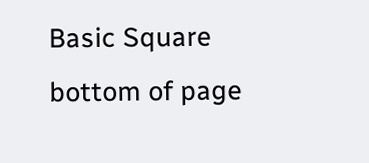Basic Square
bottom of page